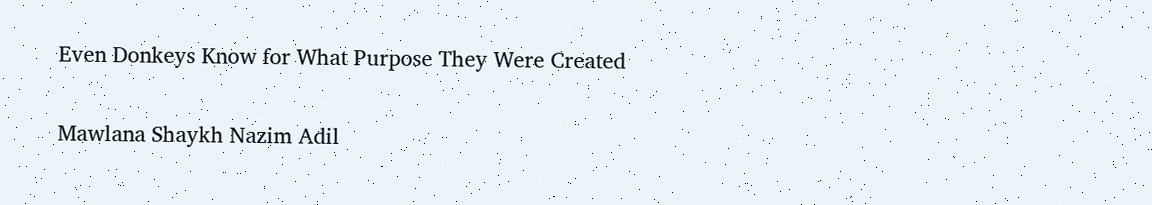Even Donkeys Know for What Purpose They Were Created

Mawlana Shaykh Nazim Adil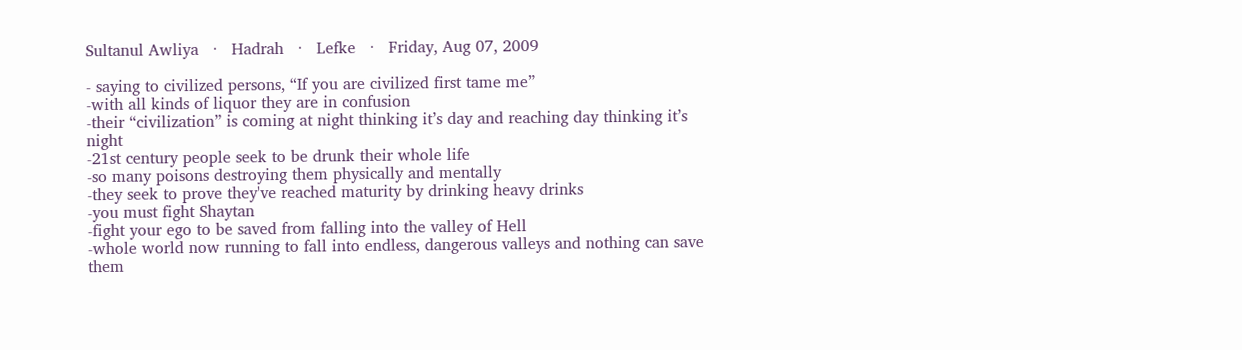Sultanul Awliya   ·   Hadrah   ·   Lefke   ·   Friday, Aug 07, 2009

- saying to civilized persons, “If you are civilized first tame me”
-with all kinds of liquor they are in confusion
-their “civilization” is coming at night thinking it’s day and reaching day thinking it’s night
-21st century people seek to be drunk their whole life
-so many poisons destroying them physically and mentally
-they seek to prove they've reached maturity by drinking heavy drinks
-you must fight Shaytan
-fight your ego to be saved from falling into the valley of Hell
-whole world now running to fall into endless, dangerous valleys and nothing can save them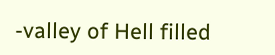-valley of Hell filled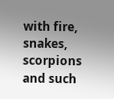with fire, snakes, scorpions and such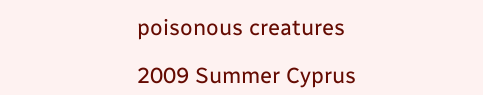poisonous creatures

2009 Summer Cyprus